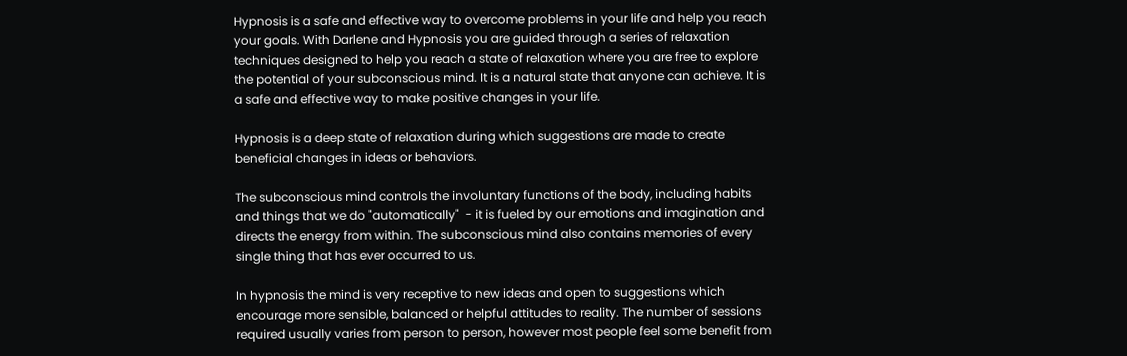Hypnosis is a safe and effective way to overcome problems in your life and help you reach your goals. With Darlene and Hypnosis you are guided through a series of relaxation techniques designed to help you reach a state of relaxation where you are free to explore the potential of your subconscious mind. It is a natural state that anyone can achieve. It is a safe and effective way to make positive changes in your life.

Hypnosis is a deep state of relaxation during which suggestions are made to create beneficial changes in ideas or behaviors.

The subconscious mind controls the involuntary functions of the body, including habits and things that we do "automatically"  - it is fueled by our emotions and imagination and directs the energy from within. The subconscious mind also contains memories of every single thing that has ever occurred to us.

In hypnosis the mind is very receptive to new ideas and open to suggestions which encourage more sensible, balanced or helpful attitudes to reality. The number of sessions required usually varies from person to person, however most people feel some benefit from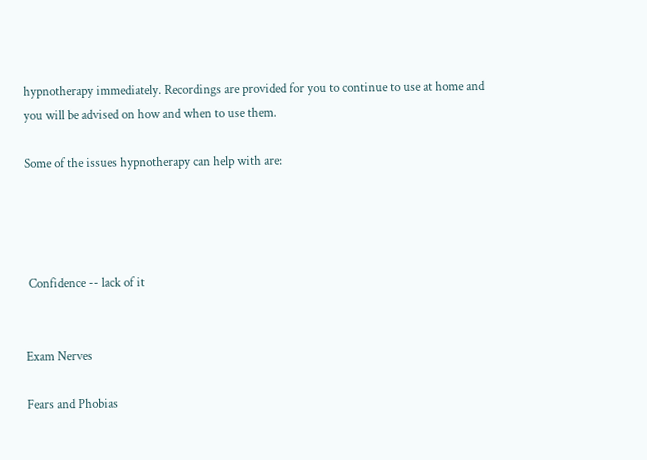hypnotherapy immediately. Recordings are provided for you to continue to use at home and you will be advised on how and when to use them.

Some of the issues hypnotherapy can help with are:




 Confidence -- lack of it


Exam Nerves

Fears and Phobias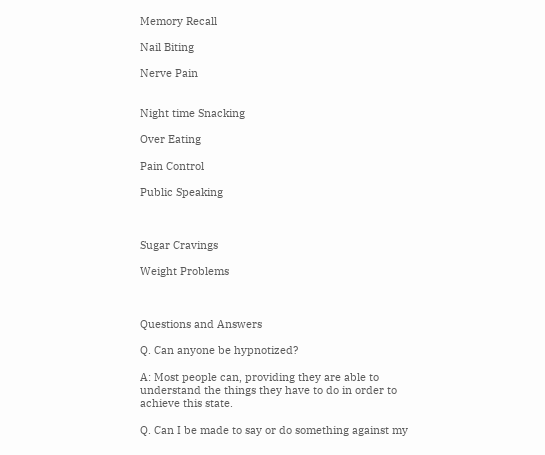Memory Recall

Nail Biting

Nerve Pain


Night time Snacking

Over Eating

Pain Control

Public Speaking



Sugar Cravings

Weight Problems



Questions and Answers

Q. Can anyone be hypnotized?

A: Most people can, providing they are able to understand the things they have to do in order to achieve this state.

Q. Can I be made to say or do something against my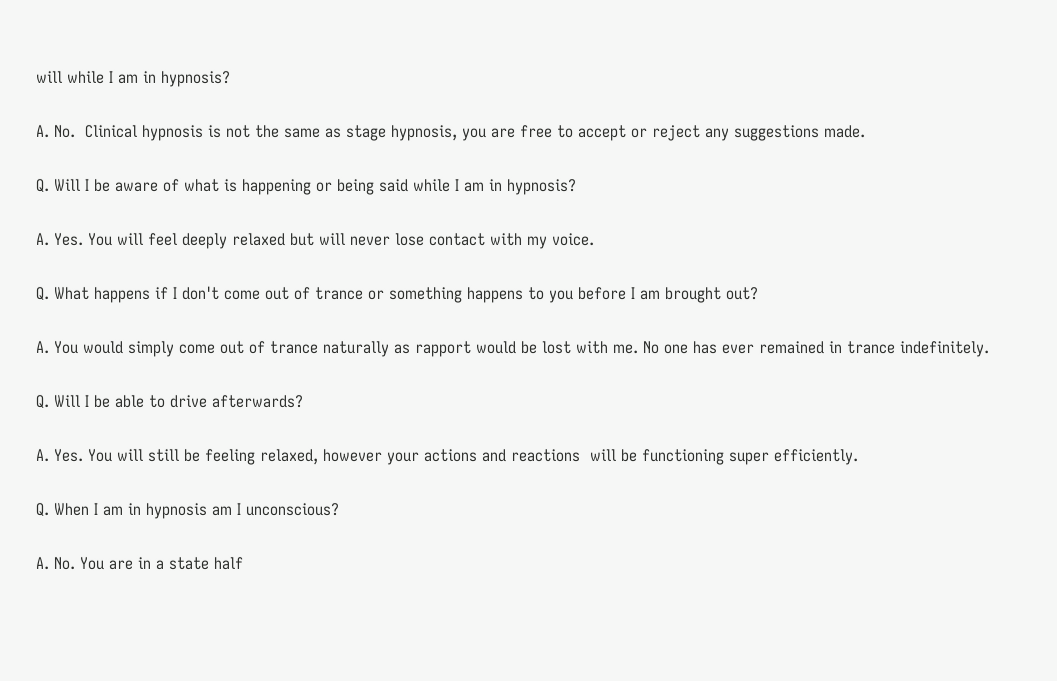will while I am in hypnosis?

A. No.  Clinical hypnosis is not the same as stage hypnosis, you are free to accept or reject any suggestions made.

Q. Will I be aware of what is happening or being said while I am in hypnosis?

A. Yes. You will feel deeply relaxed but will never lose contact with my voice.

Q. What happens if I don't come out of trance or something happens to you before I am brought out?

A. You would simply come out of trance naturally as rapport would be lost with me. No one has ever remained in trance indefinitely.

Q. Will I be able to drive afterwards?

A. Yes. You will still be feeling relaxed, however your actions and reactions  will be functioning super efficiently.

Q. When I am in hypnosis am I unconscious?

A. No. You are in a state half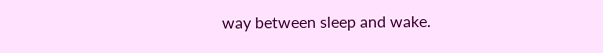way between sleep and wake.